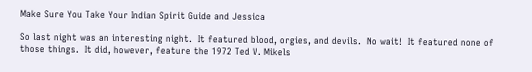Make Sure You Take Your Indian Spirit Guide and Jessica

So last night was an interesting night.  It featured blood, orgies, and devils.  No wait!  It featured none of those things.  It did, however, feature the 1972 Ted V. Mikels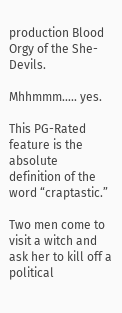production Blood Orgy of the She-Devils.

Mhhmmm….. yes.

This PG-Rated feature is the absolute definition of the word “craptastic.”

Two men come to visit a witch and ask her to kill off a political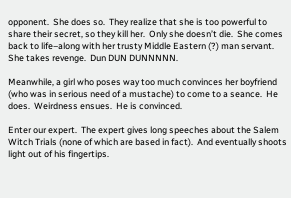opponent.  She does so.  They realize that she is too powerful to share their secret, so they kill her.  Only she doesn’t die.  She comes back to life–along with her trusty Middle Eastern (?) man servant.  She takes revenge.  Dun DUN DUNNNNN.

Meanwhile, a girl who poses way too much convinces her boyfriend (who was in serious need of a mustache) to come to a seance.  He does.  Weirdness ensues.  He is convinced.

Enter our expert.  The expert gives long speeches about the Salem Witch Trials (none of which are based in fact).  And eventually shoots light out of his fingertips.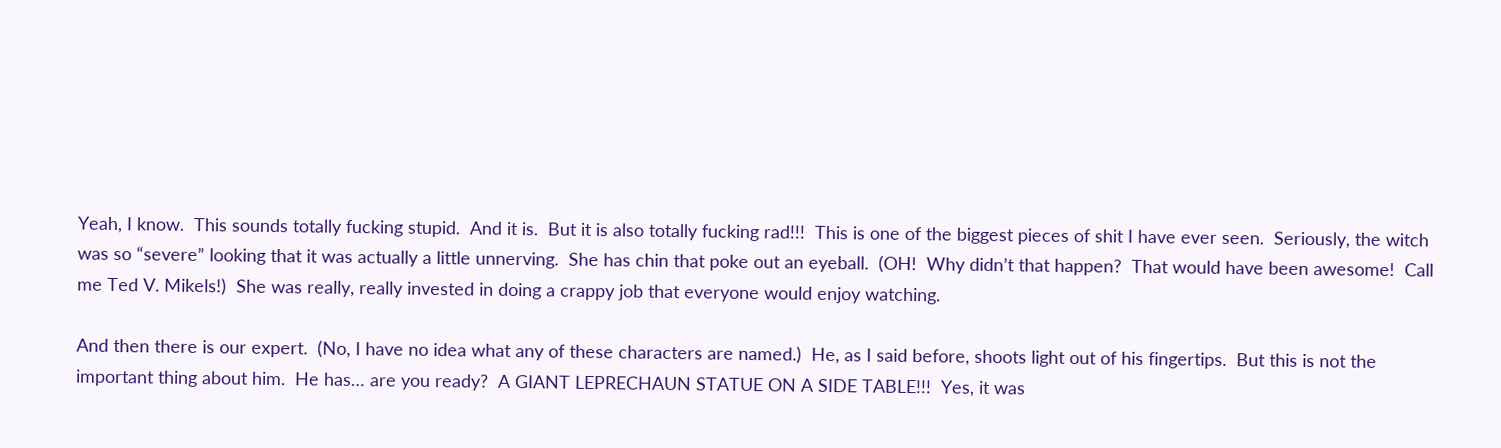Yeah, I know.  This sounds totally fucking stupid.  And it is.  But it is also totally fucking rad!!!  This is one of the biggest pieces of shit I have ever seen.  Seriously, the witch was so “severe” looking that it was actually a little unnerving.  She has chin that poke out an eyeball.  (OH!  Why didn’t that happen?  That would have been awesome!  Call me Ted V. Mikels!)  She was really, really invested in doing a crappy job that everyone would enjoy watching.

And then there is our expert.  (No, I have no idea what any of these characters are named.)  He, as I said before, shoots light out of his fingertips.  But this is not the important thing about him.  He has… are you ready?  A GIANT LEPRECHAUN STATUE ON A SIDE TABLE!!!  Yes, it was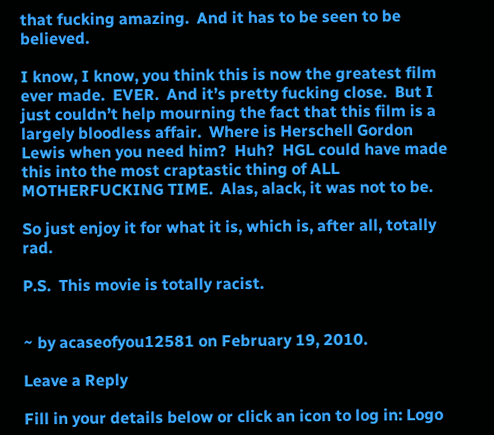that fucking amazing.  And it has to be seen to be believed.

I know, I know, you think this is now the greatest film ever made.  EVER.  And it’s pretty fucking close.  But I just couldn’t help mourning the fact that this film is a largely bloodless affair.  Where is Herschell Gordon Lewis when you need him?  Huh?  HGL could have made this into the most craptastic thing of ALL MOTHERFUCKING TIME.  Alas, alack, it was not to be.

So just enjoy it for what it is, which is, after all, totally rad.

P.S.  This movie is totally racist.


~ by acaseofyou12581 on February 19, 2010.

Leave a Reply

Fill in your details below or click an icon to log in: Logo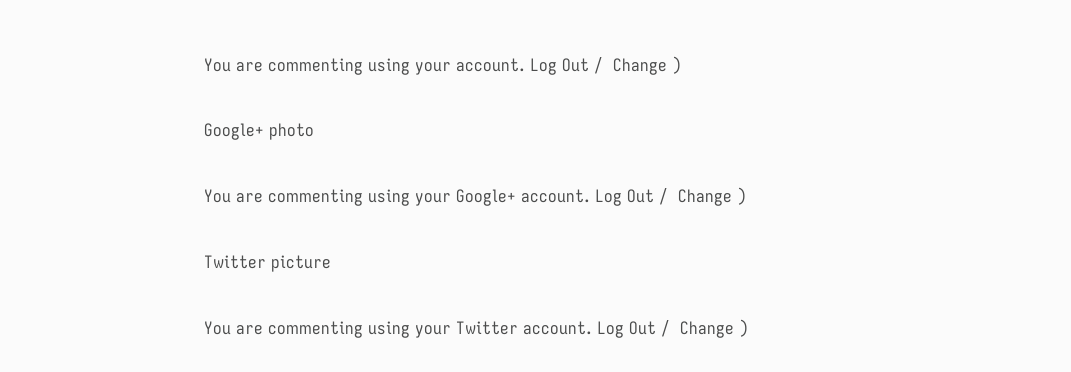You are commenting using your account. Log Out /  Change )

Google+ photo

You are commenting using your Google+ account. Log Out /  Change )

Twitter picture

You are commenting using your Twitter account. Log Out /  Change )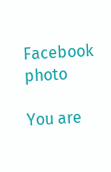Facebook photo

You are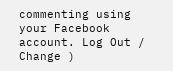commenting using your Facebook account. Log Out /  Change )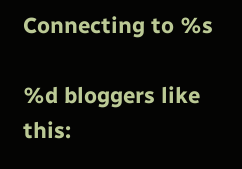Connecting to %s

%d bloggers like this: